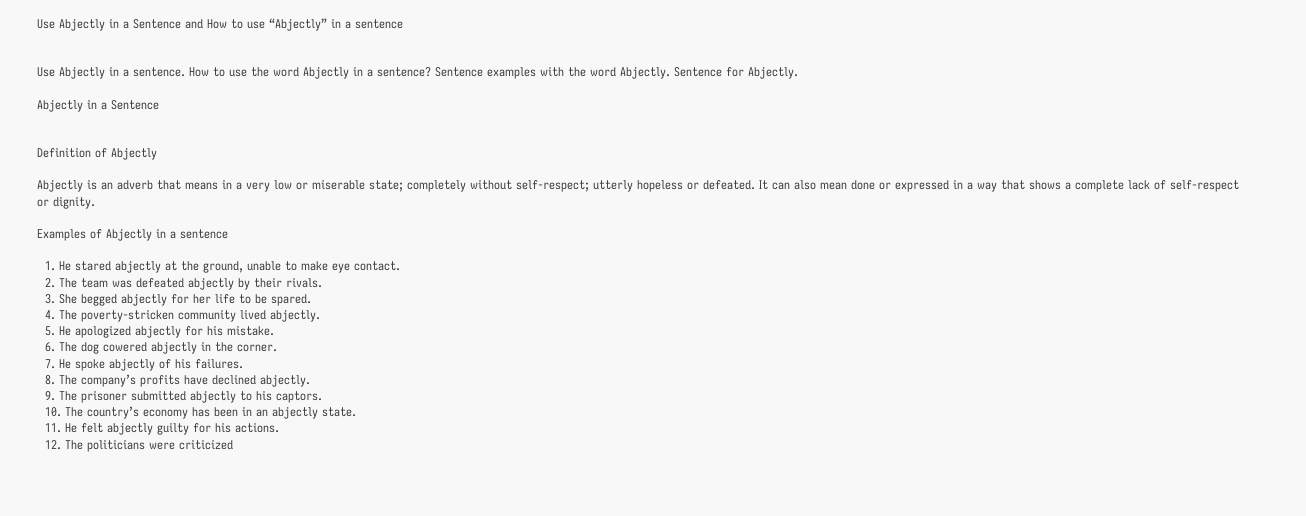Use Abjectly in a Sentence and How to use “Abjectly” in a sentence


Use Abjectly in a sentence. How to use the word Abjectly in a sentence? Sentence examples with the word Abjectly. Sentence for Abjectly.

Abjectly in a Sentence


Definition of Abjectly

Abjectly is an adverb that means in a very low or miserable state; completely without self-respect; utterly hopeless or defeated. It can also mean done or expressed in a way that shows a complete lack of self-respect or dignity.

Examples of Abjectly in a sentence

  1. He stared abjectly at the ground, unable to make eye contact.
  2. The team was defeated abjectly by their rivals.
  3. She begged abjectly for her life to be spared.
  4. The poverty-stricken community lived abjectly.
  5. He apologized abjectly for his mistake.
  6. The dog cowered abjectly in the corner.
  7. He spoke abjectly of his failures.
  8. The company’s profits have declined abjectly.
  9. The prisoner submitted abjectly to his captors.
  10. The country’s economy has been in an abjectly state.
  11. He felt abjectly guilty for his actions.
  12. The politicians were criticized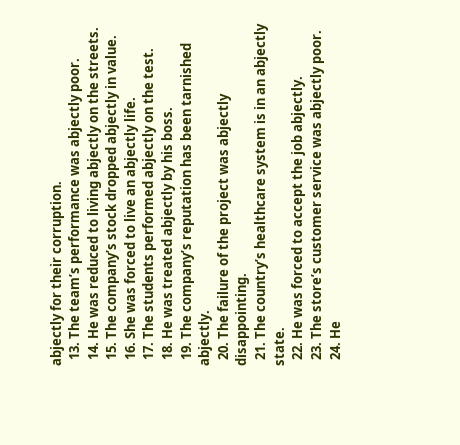abjectly for their corruption.
  13. The team’s performance was abjectly poor.
  14. He was reduced to living abjectly on the streets.
  15. The company’s stock dropped abjectly in value.
  16. She was forced to live an abjectly life.
  17. The students performed abjectly on the test.
  18. He was treated abjectly by his boss.
  19. The company’s reputation has been tarnished abjectly.
  20. The failure of the project was abjectly disappointing.
  21. The country’s healthcare system is in an abjectly state.
  22. He was forced to accept the job abjectly.
  23. The store’s customer service was abjectly poor.
  24. He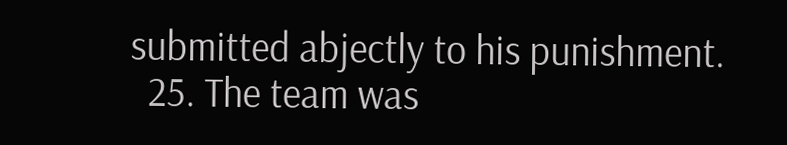submitted abjectly to his punishment.
  25. The team was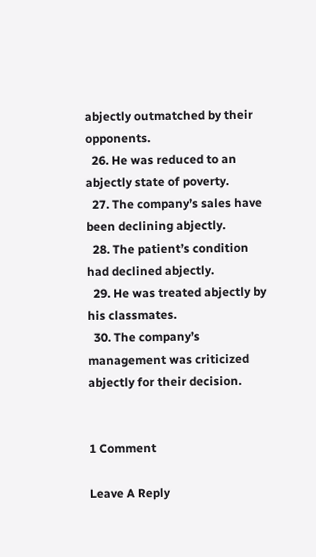abjectly outmatched by their opponents.
  26. He was reduced to an abjectly state of poverty.
  27. The company’s sales have been declining abjectly.
  28. The patient’s condition had declined abjectly.
  29. He was treated abjectly by his classmates.
  30. The company’s management was criticized abjectly for their decision.


1 Comment

Leave A Reply